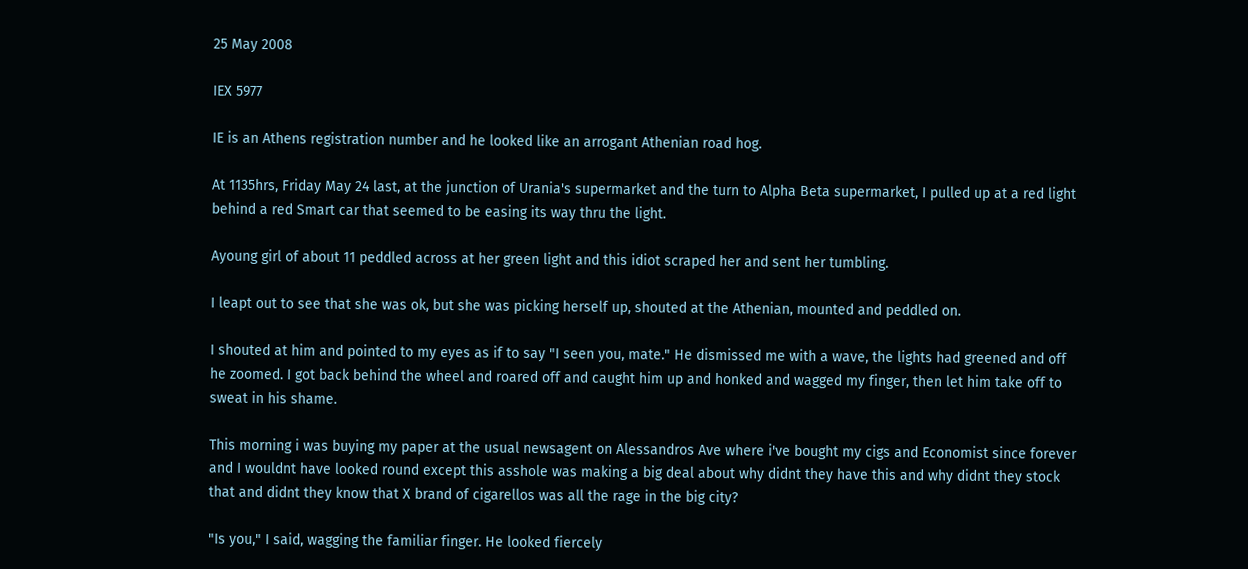25 May 2008

IEX 5977

IE is an Athens registration number and he looked like an arrogant Athenian road hog.

At 1135hrs, Friday May 24 last, at the junction of Urania's supermarket and the turn to Alpha Beta supermarket, I pulled up at a red light behind a red Smart car that seemed to be easing its way thru the light.

Ayoung girl of about 11 peddled across at her green light and this idiot scraped her and sent her tumbling.

I leapt out to see that she was ok, but she was picking herself up, shouted at the Athenian, mounted and peddled on.

I shouted at him and pointed to my eyes as if to say "I seen you, mate." He dismissed me with a wave, the lights had greened and off he zoomed. I got back behind the wheel and roared off and caught him up and honked and wagged my finger, then let him take off to sweat in his shame.

This morning i was buying my paper at the usual newsagent on Alessandros Ave where i've bought my cigs and Economist since forever and I wouldnt have looked round except this asshole was making a big deal about why didnt they have this and why didnt they stock that and didnt they know that X brand of cigarellos was all the rage in the big city?

"Is you," I said, wagging the familiar finger. He looked fiercely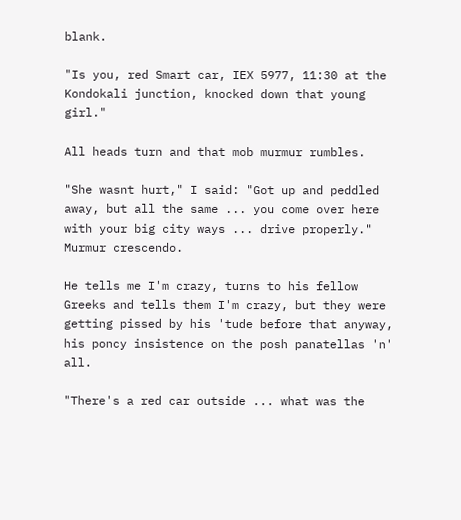blank.

"Is you, red Smart car, IEX 5977, 11:30 at the Kondokali junction, knocked down that young girl."

All heads turn and that mob murmur rumbles.

"She wasnt hurt," I said: "Got up and peddled away, but all the same ... you come over here with your big city ways ... drive properly." Murmur crescendo.

He tells me I'm crazy, turns to his fellow Greeks and tells them I'm crazy, but they were getting pissed by his 'tude before that anyway, his poncy insistence on the posh panatellas 'n' all.

"There's a red car outside ... what was the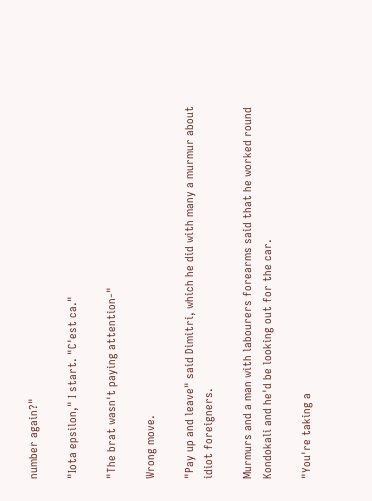number again?"

"Iota epsilon," I start. "C'est ca."

"The brat wasn't paying attention-"

Wrong move.

"Pay up and leave" said Dimitri, which he did with many a murmur about idiot foreigners.

Murmurs and a man with labourers forearms said that he worked round Kondokali and he'd be looking out for the car.

"You're taking a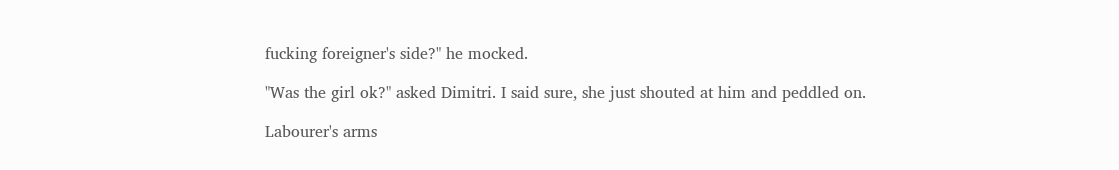fucking foreigner's side?" he mocked.

"Was the girl ok?" asked Dimitri. I said sure, she just shouted at him and peddled on.

Labourer's arms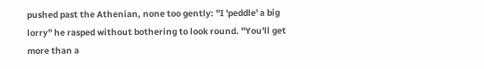pushed past the Athenian, none too gently: "I 'peddle' a big lorry" he rasped without bothering to look round. "You'll get more than a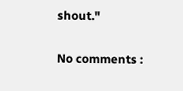shout."

No comments :